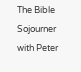The Bible Sojourner with Peter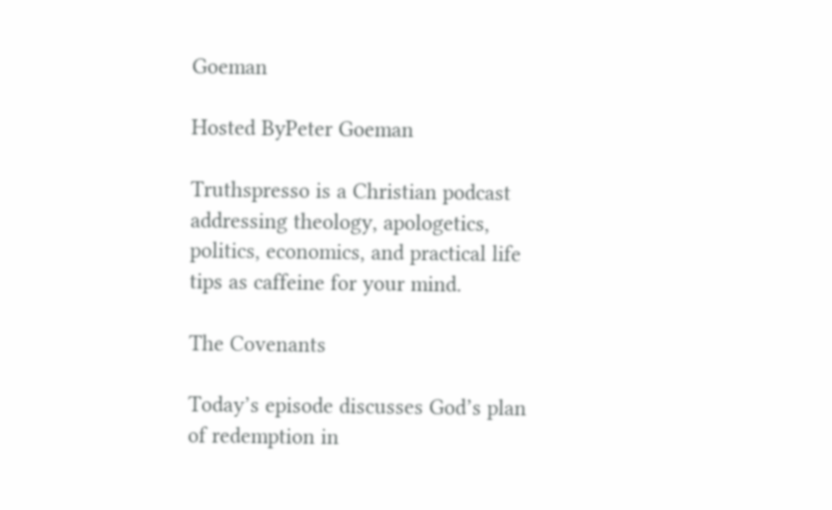Goeman

Hosted ByPeter Goeman

Truthspresso is a Christian podcast addressing theology, apologetics, politics, economics, and practical life tips as caffeine for your mind.

The Covenants

Today’s episode discusses God’s plan of redemption in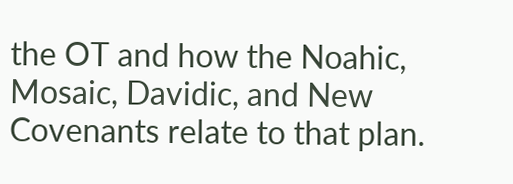the OT and how the Noahic, Mosaic, Davidic, and New Covenants relate to that plan.